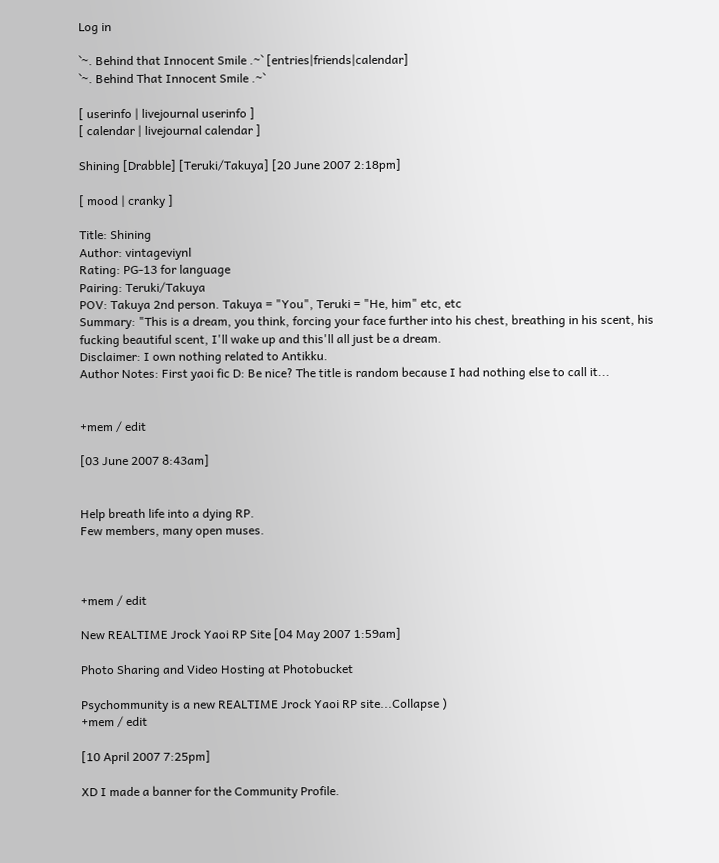Log in

`~. Behind that Innocent Smile .~` [entries|friends|calendar]
`~. Behind That Innocent Smile .~`

[ userinfo | livejournal userinfo ]
[ calendar | livejournal calendar ]

Shining [Drabble] [Teruki/Takuya] [20 June 2007 2:18pm]

[ mood | cranky ]

Title: Shining
Author: vintageviynl
Rating: PG-13 for language
Pairing: Teruki/Takuya
POV: Takuya 2nd person. Takuya = "You", Teruki = "He, him" etc, etc
Summary: "This is a dream, you think, forcing your face further into his chest, breathing in his scent, his fucking beautiful scent, I'll wake up and this'll all just be a dream.
Disclaimer: I own nothing related to Antikku.
Author Notes: First yaoi fic D: Be nice? The title is random because I had nothing else to call it...


+mem / edit

[03 June 2007 8:43am]


Help breath life into a dying RP.
Few members, many open muses.



+mem / edit

New REALTIME Jrock Yaoi RP Site [04 May 2007 1:59am]

Photo Sharing and Video Hosting at Photobucket

Psychommunity is a new REALTIME Jrock Yaoi RP site...Collapse )
+mem / edit

[10 April 2007 7:25pm]

XD I made a banner for the Community Profile.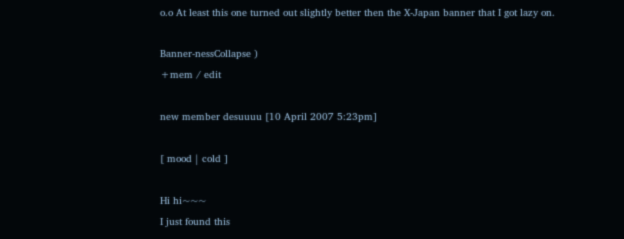o.o At least this one turned out slightly better then the X-Japan banner that I got lazy on.

Banner-nessCollapse )
+mem / edit

new member desuuuu [10 April 2007 5:23pm]

[ mood | cold ]

Hi hi~~~
I just found this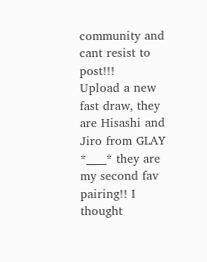community and cant resist to post!!!
Upload a new fast draw, they are Hisashi and Jiro from GLAY *____* they are my second fav pairing!! I thought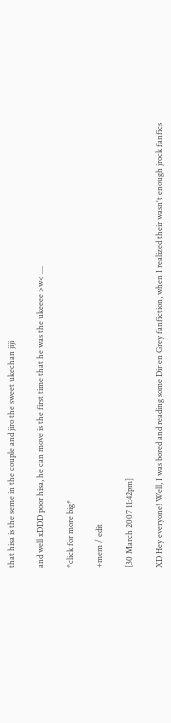that hisa is the seme in the couple and jiro the sweet ukechan jiji

and well xDDD poor hisa, he can move is the first time that he was the ukeeee >w< ....

*click for more big*

+mem / edit

[30 March 2007 11:42pm]

XD Hey everyone! Well, I was bored and reading some Dir en Grey fanfiction, when I realized their wasn't enough jrock fanfics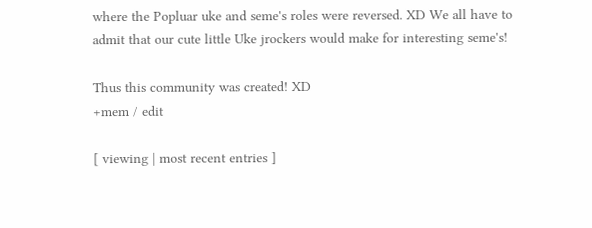where the Popluar uke and seme's roles were reversed. XD We all have to admit that our cute little Uke jrockers would make for interesting seme's!

Thus this community was created! XD
+mem / edit

[ viewing | most recent entries ]